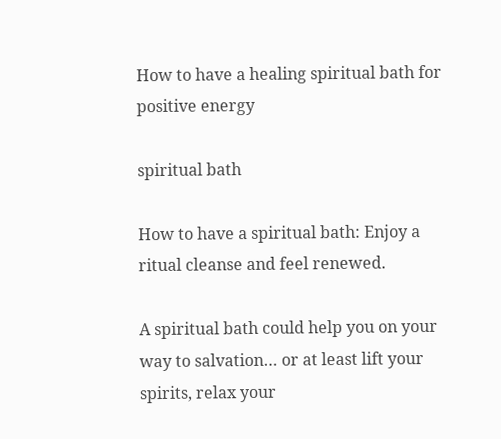How to have a healing spiritual bath for positive energy

spiritual bath

How to have a spiritual bath: Enjoy a ritual cleanse and feel renewed.

A spiritual bath could help you on your way to salvation… or at least lift your spirits, relax your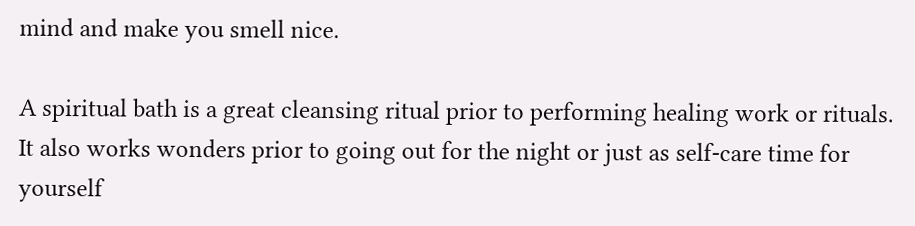mind and make you smell nice.

A spiritual bath is a great cleansing ritual prior to performing healing work or rituals. It also works wonders prior to going out for the night or just as self-care time for yourself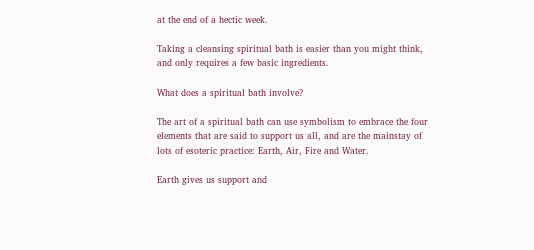at the end of a hectic week.

Taking a cleansing spiritual bath is easier than you might think, and only requires a few basic ingredients.

What does a spiritual bath involve?

The art of a spiritual bath can use symbolism to embrace the four elements that are said to support us all, and are the mainstay of lots of esoteric practice: Earth, Air, Fire and Water.

Earth gives us support and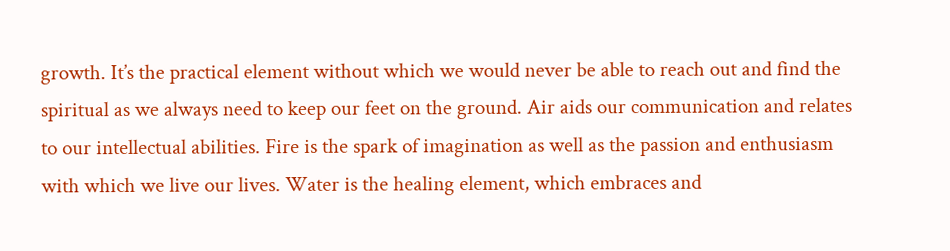growth. It’s the practical element without which we would never be able to reach out and find the spiritual as we always need to keep our feet on the ground. Air aids our communication and relates to our intellectual abilities. Fire is the spark of imagination as well as the passion and enthusiasm with which we live our lives. Water is the healing element, which embraces and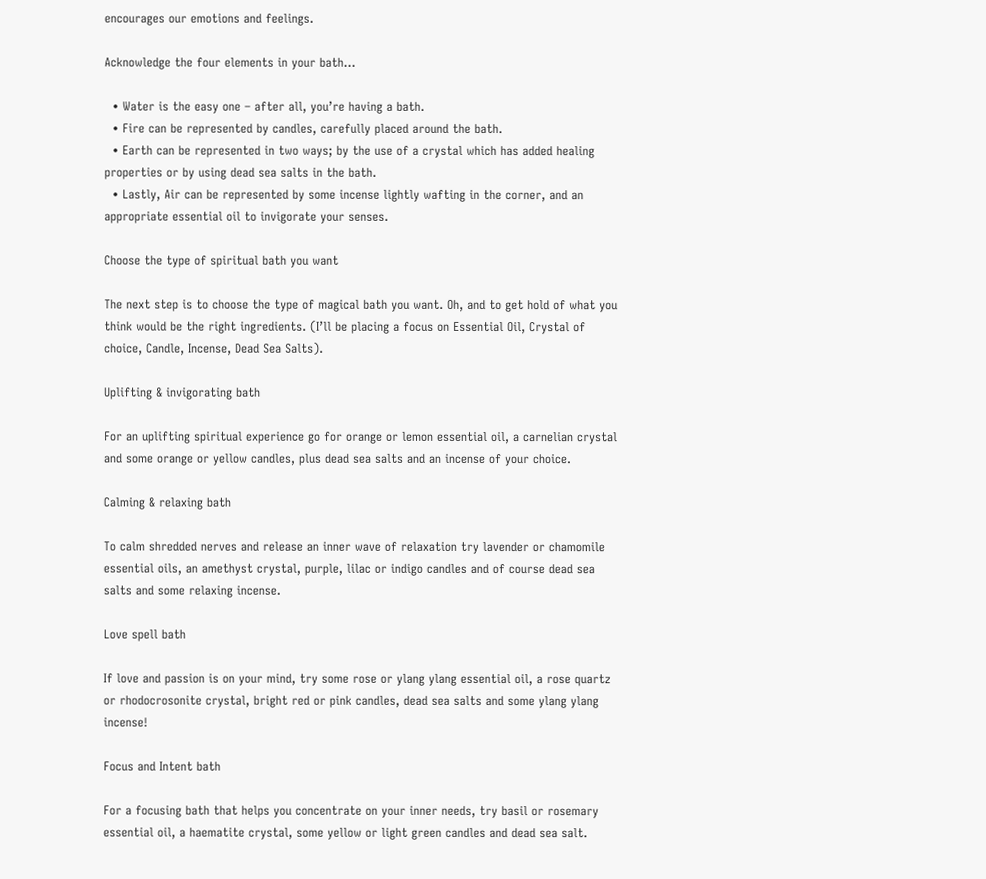encourages our emotions and feelings.

Acknowledge the four elements in your bath…

  • Water is the easy one – after all, you’re having a bath.
  • Fire can be represented by candles, carefully placed around the bath.
  • Earth can be represented in two ways; by the use of a crystal which has added healing properties or by using dead sea salts in the bath.
  • Lastly, Air can be represented by some incense lightly wafting in the corner, and an appropriate essential oil to invigorate your senses.

Choose the type of spiritual bath you want

The next step is to choose the type of magical bath you want. Oh, and to get hold of what you think would be the right ingredients. (I’ll be placing a focus on Essential Oil, Crystal of choice, Candle, Incense, Dead Sea Salts).

Uplifting & invigorating bath

For an uplifting spiritual experience go for orange or lemon essential oil, a carnelian crystal and some orange or yellow candles, plus dead sea salts and an incense of your choice.

Calming & relaxing bath

To calm shredded nerves and release an inner wave of relaxation try lavender or chamomile essential oils, an amethyst crystal, purple, lilac or indigo candles and of course dead sea salts and some relaxing incense.

Love spell bath

If love and passion is on your mind, try some rose or ylang ylang essential oil, a rose quartz or rhodocrosonite crystal, bright red or pink candles, dead sea salts and some ylang ylang incense!

Focus and Intent bath

For a focusing bath that helps you concentrate on your inner needs, try basil or rosemary essential oil, a haematite crystal, some yellow or light green candles and dead sea salt.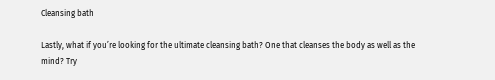Cleansing bath

Lastly, what if you’re looking for the ultimate cleansing bath? One that cleanses the body as well as the mind? Try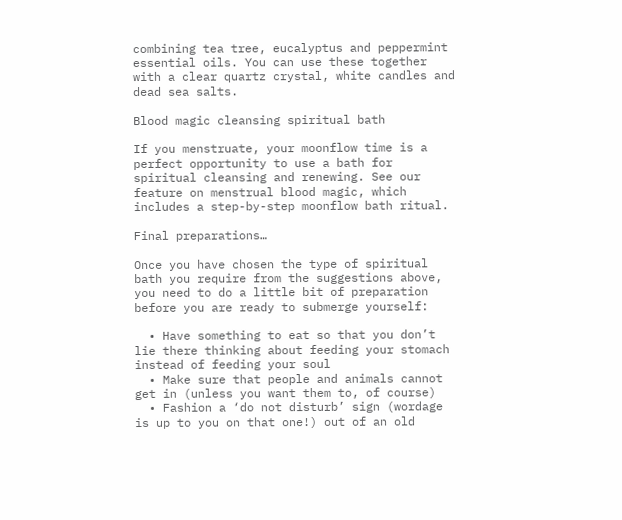combining tea tree, eucalyptus and peppermint essential oils. You can use these together with a clear quartz crystal, white candles and dead sea salts.

Blood magic cleansing spiritual bath

If you menstruate, your moonflow time is a perfect opportunity to use a bath for spiritual cleansing and renewing. See our feature on menstrual blood magic, which includes a step-by-step moonflow bath ritual.

Final preparations…

Once you have chosen the type of spiritual bath you require from the suggestions above, you need to do a little bit of preparation before you are ready to submerge yourself:

  • Have something to eat so that you don’t lie there thinking about feeding your stomach instead of feeding your soul
  • Make sure that people and animals cannot get in (unless you want them to, of course)
  • Fashion a ‘do not disturb’ sign (wordage is up to you on that one!) out of an old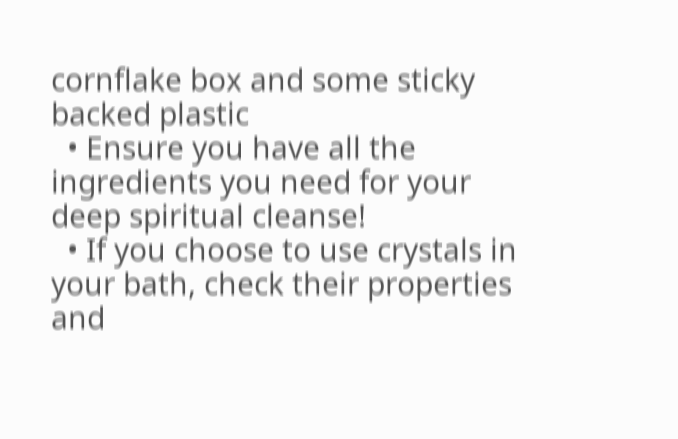cornflake box and some sticky backed plastic
  • Ensure you have all the ingredients you need for your deep spiritual cleanse!
  • If you choose to use crystals in your bath, check their properties and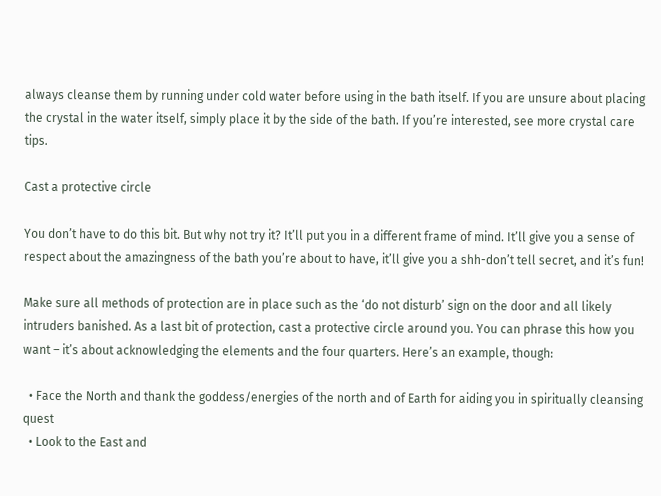always cleanse them by running under cold water before using in the bath itself. If you are unsure about placing the crystal in the water itself, simply place it by the side of the bath. If you’re interested, see more crystal care tips.

Cast a protective circle

You don’t have to do this bit. But why not try it? It’ll put you in a different frame of mind. It’ll give you a sense of respect about the amazingness of the bath you’re about to have, it’ll give you a shh-don’t tell secret, and it’s fun!

Make sure all methods of protection are in place such as the ‘do not disturb’ sign on the door and all likely intruders banished. As a last bit of protection, cast a protective circle around you. You can phrase this how you want – it’s about acknowledging the elements and the four quarters. Here’s an example, though:

  • Face the North and thank the goddess/energies of the north and of Earth for aiding you in spiritually cleansing quest
  • Look to the East and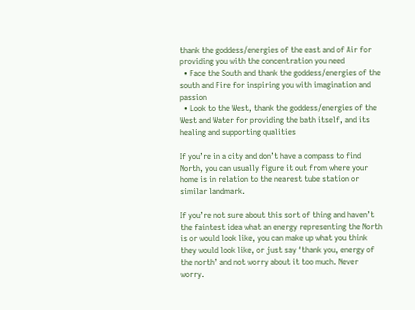thank the goddess/energies of the east and of Air for providing you with the concentration you need
  • Face the South and thank the goddess/energies of the south and Fire for inspiring you with imagination and passion
  • Look to the West, thank the goddess/energies of the West and Water for providing the bath itself, and its healing and supporting qualities

If you’re in a city and don’t have a compass to find North, you can usually figure it out from where your home is in relation to the nearest tube station or similar landmark.

If you’re not sure about this sort of thing and haven’t the faintest idea what an energy representing the North is or would look like, you can make up what you think they would look like, or just say ‘thank you, energy of the north’ and not worry about it too much. Never worry.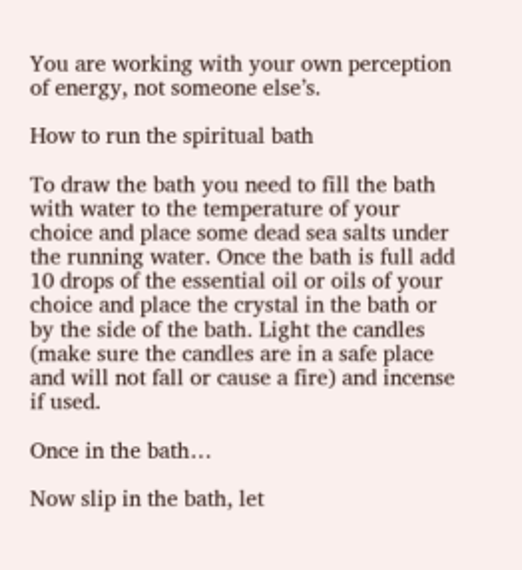You are working with your own perception of energy, not someone else’s.

How to run the spiritual bath

To draw the bath you need to fill the bath with water to the temperature of your choice and place some dead sea salts under the running water. Once the bath is full add 10 drops of the essential oil or oils of your choice and place the crystal in the bath or by the side of the bath. Light the candles (make sure the candles are in a safe place and will not fall or cause a fire) and incense if used.

Once in the bath…

Now slip in the bath, let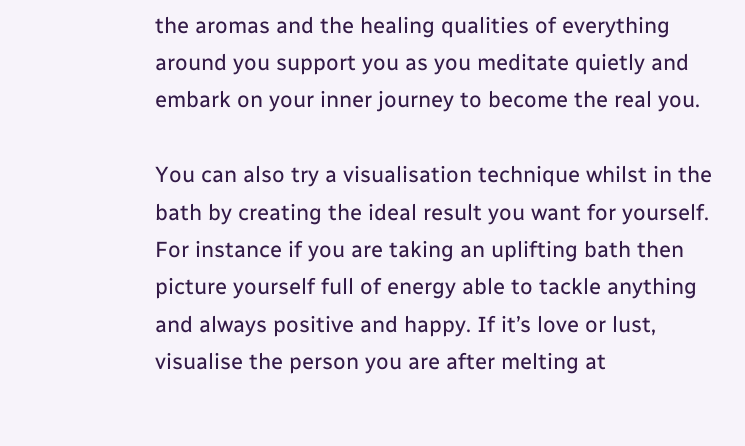the aromas and the healing qualities of everything around you support you as you meditate quietly and embark on your inner journey to become the real you.

You can also try a visualisation technique whilst in the bath by creating the ideal result you want for yourself. For instance if you are taking an uplifting bath then picture yourself full of energy able to tackle anything and always positive and happy. If it’s love or lust, visualise the person you are after melting at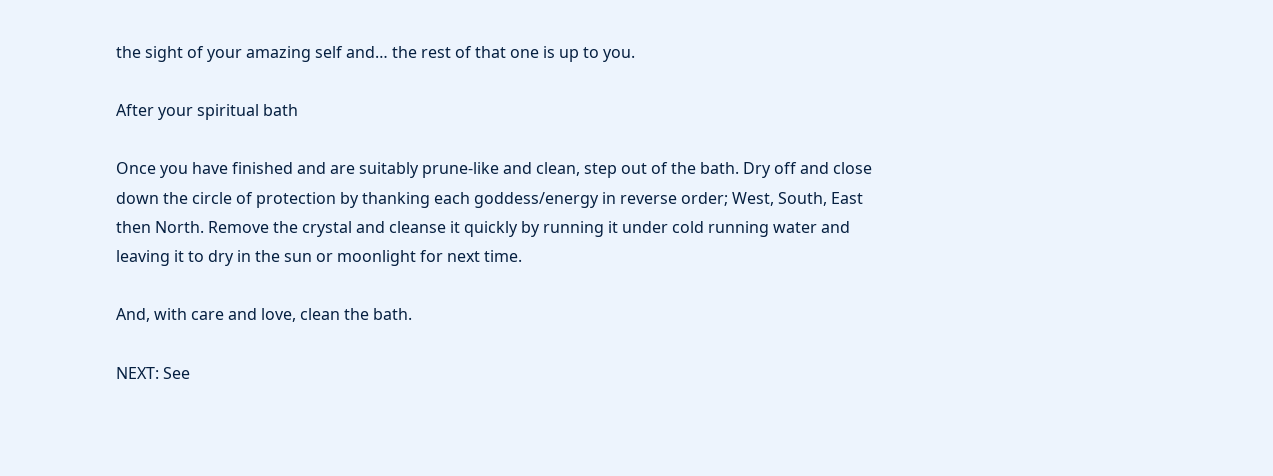the sight of your amazing self and… the rest of that one is up to you.

After your spiritual bath

Once you have finished and are suitably prune-like and clean, step out of the bath. Dry off and close down the circle of protection by thanking each goddess/energy in reverse order; West, South, East then North. Remove the crystal and cleanse it quickly by running it under cold running water and leaving it to dry in the sun or moonlight for next time.

And, with care and love, clean the bath.

NEXT: See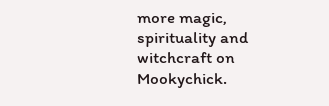more magic, spirituality and witchcraft on Mookychick.